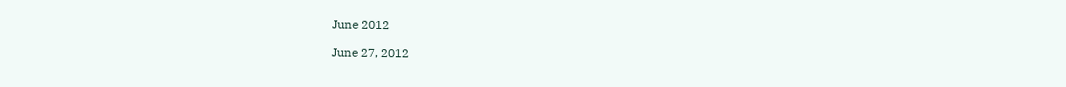June 2012

June 27, 2012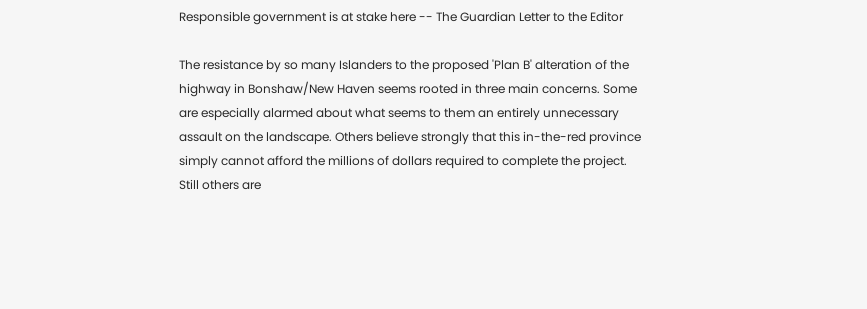Responsible government is at stake here -- The Guardian Letter to the Editor

The resistance by so many Islanders to the proposed 'Plan B' alteration of the highway in Bonshaw/New Haven seems rooted in three main concerns. Some are especially alarmed about what seems to them an entirely unnecessary assault on the landscape. Others believe strongly that this in-the-red province simply cannot afford the millions of dollars required to complete the project. Still others are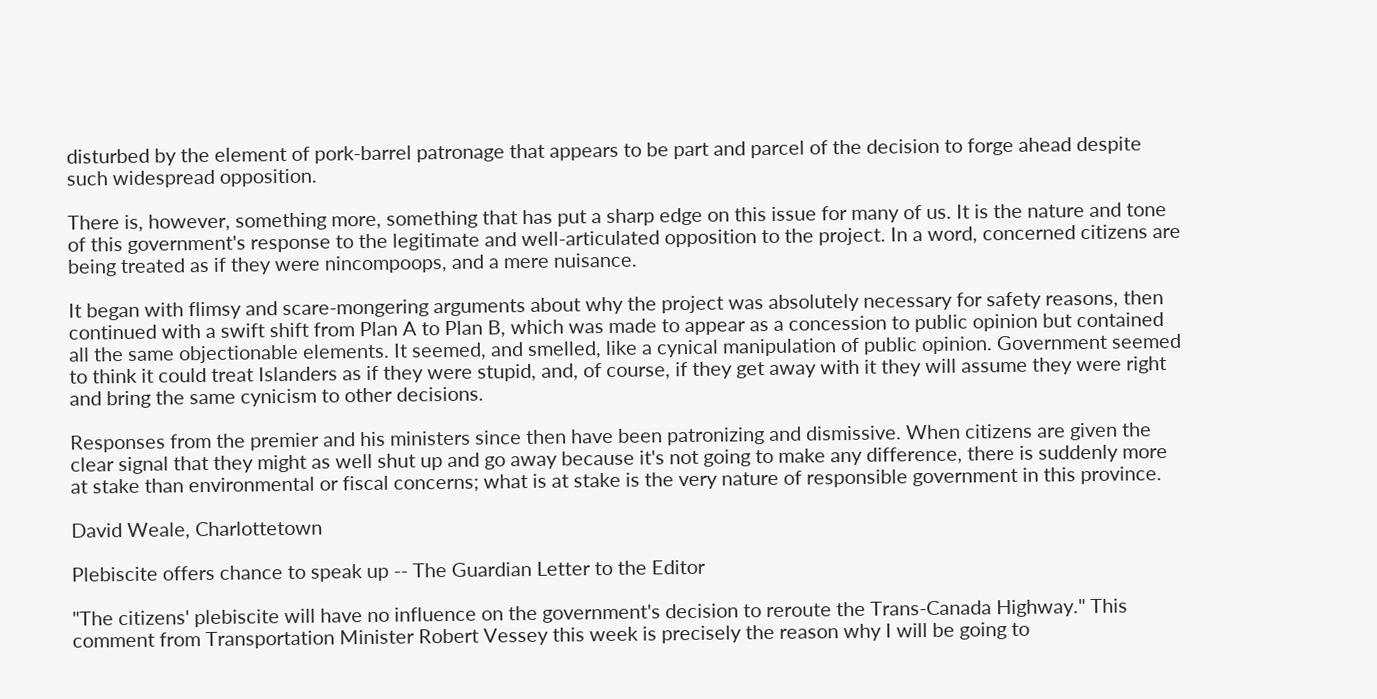disturbed by the element of pork-barrel patronage that appears to be part and parcel of the decision to forge ahead despite such widespread opposition.

There is, however, something more, something that has put a sharp edge on this issue for many of us. It is the nature and tone of this government's response to the legitimate and well-articulated opposition to the project. In a word, concerned citizens are being treated as if they were nincompoops, and a mere nuisance.

It began with flimsy and scare-mongering arguments about why the project was absolutely necessary for safety reasons, then continued with a swift shift from Plan A to Plan B, which was made to appear as a concession to public opinion but contained all the same objectionable elements. It seemed, and smelled, like a cynical manipulation of public opinion. Government seemed to think it could treat Islanders as if they were stupid, and, of course, if they get away with it they will assume they were right and bring the same cynicism to other decisions.

Responses from the premier and his ministers since then have been patronizing and dismissive. When citizens are given the clear signal that they might as well shut up and go away because it's not going to make any difference, there is suddenly more at stake than environmental or fiscal concerns; what is at stake is the very nature of responsible government in this province.

David Weale, Charlottetown

Plebiscite offers chance to speak up -- The Guardian Letter to the Editor

"The citizens' plebiscite will have no influence on the government's decision to reroute the Trans-Canada Highway." This comment from Transportation Minister Robert Vessey this week is precisely the reason why I will be going to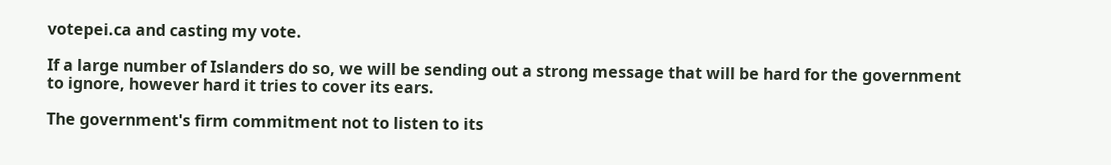votepei.ca and casting my vote.

If a large number of Islanders do so, we will be sending out a strong message that will be hard for the government to ignore, however hard it tries to cover its ears.

The government's firm commitment not to listen to its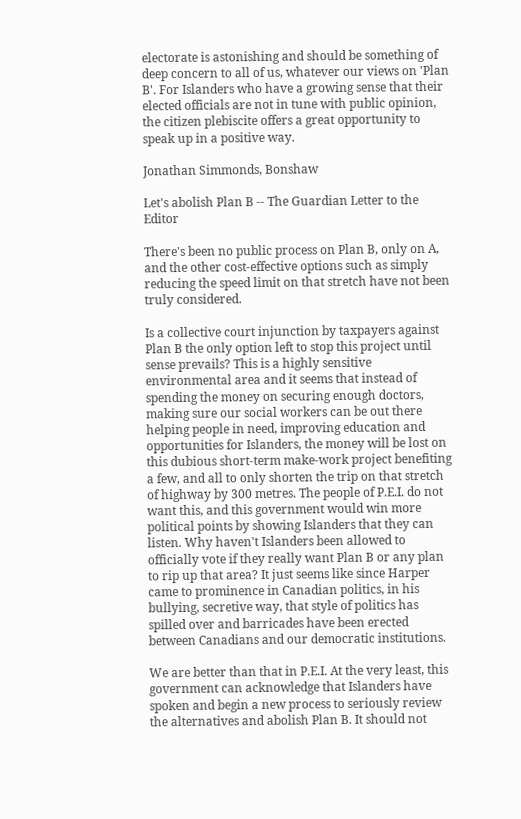electorate is astonishing and should be something of deep concern to all of us, whatever our views on 'Plan B'. For Islanders who have a growing sense that their elected officials are not in tune with public opinion, the citizen plebiscite offers a great opportunity to speak up in a positive way.

Jonathan Simmonds, Bonshaw

Let's abolish Plan B -- The Guardian Letter to the Editor

There's been no public process on Plan B, only on A, and the other cost-effective options such as simply reducing the speed limit on that stretch have not been truly considered.

Is a collective court injunction by taxpayers against Plan B the only option left to stop this project until sense prevails? This is a highly sensitive environmental area and it seems that instead of spending the money on securing enough doctors, making sure our social workers can be out there helping people in need, improving education and opportunities for Islanders, the money will be lost on this dubious short-term make-work project benefiting a few, and all to only shorten the trip on that stretch of highway by 300 metres. The people of P.E.I. do not want this, and this government would win more political points by showing Islanders that they can listen. Why haven't Islanders been allowed to officially vote if they really want Plan B or any plan to rip up that area? It just seems like since Harper came to prominence in Canadian politics, in his bullying, secretive way, that style of politics has spilled over and barricades have been erected between Canadians and our democratic institutions.

We are better than that in P.E.I. At the very least, this government can acknowledge that Islanders have spoken and begin a new process to seriously review the alternatives and abolish Plan B. It should not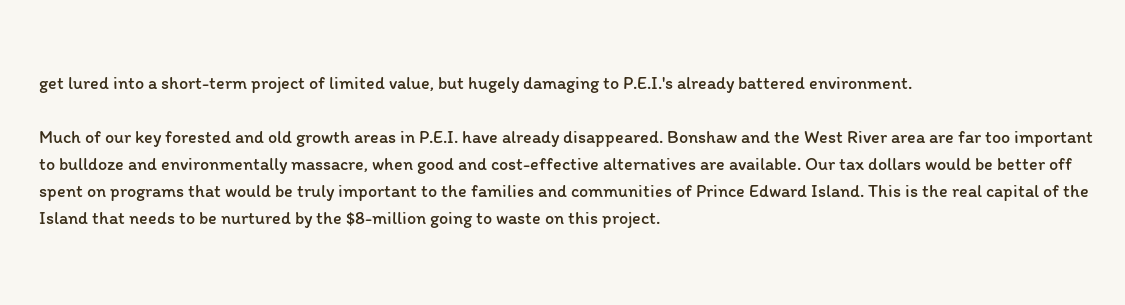get lured into a short-term project of limited value, but hugely damaging to P.E.I.'s already battered environment.

Much of our key forested and old growth areas in P.E.I. have already disappeared. Bonshaw and the West River area are far too important to bulldoze and environmentally massacre, when good and cost-effective alternatives are available. Our tax dollars would be better off spent on programs that would be truly important to the families and communities of Prince Edward Island. This is the real capital of the Island that needs to be nurtured by the $8-million going to waste on this project.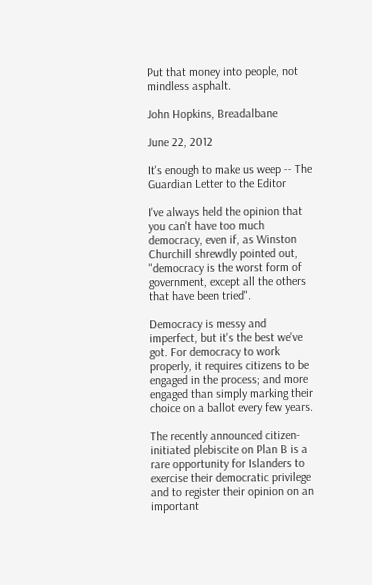Put that money into people, not mindless asphalt.

John Hopkins, Breadalbane

June 22, 2012

It's enough to make us weep -- The Guardian Letter to the Editor

I've always held the opinion that you can't have too much democracy, even if, as Winston Churchill shrewdly pointed out, "democracy is the worst form of government, except all the others that have been tried".

Democracy is messy and imperfect, but it's the best we've got. For democracy to work properly, it requires citizens to be engaged in the process; and more engaged than simply marking their choice on a ballot every few years.

The recently announced citizen-initiated plebiscite on Plan B is a rare opportunity for Islanders to exercise their democratic privilege and to register their opinion on an important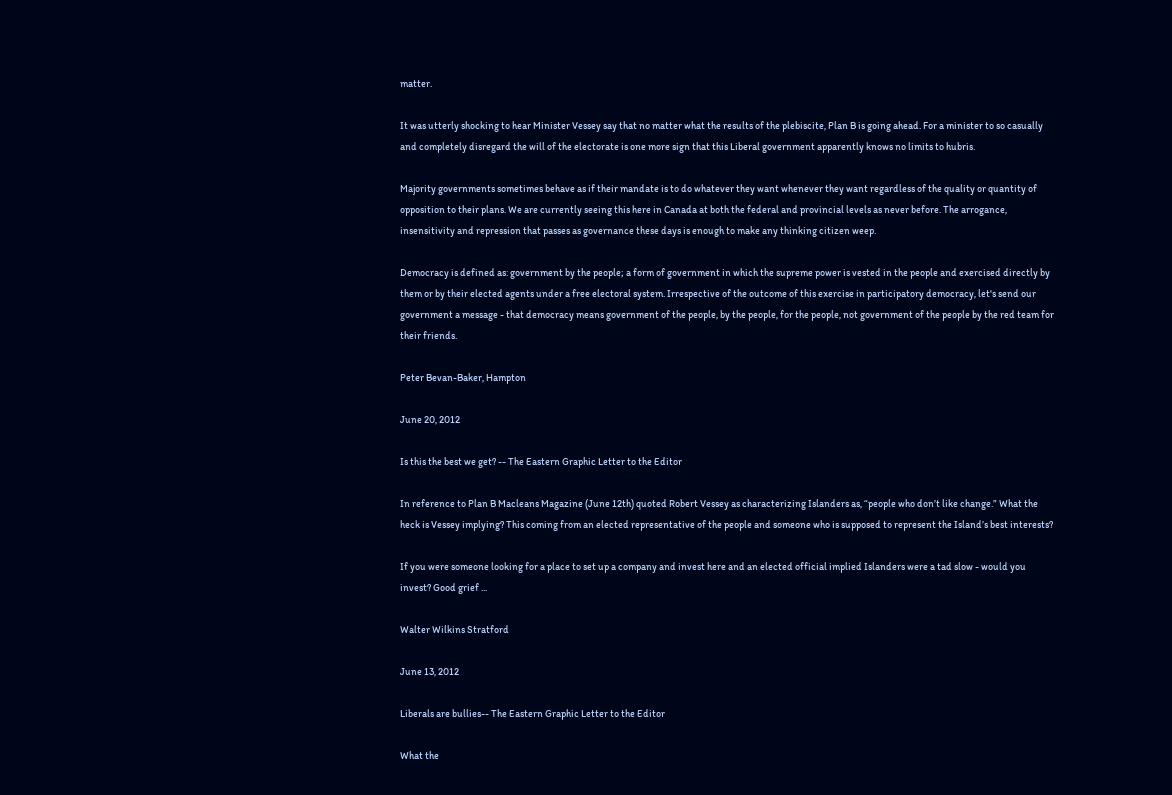matter.

It was utterly shocking to hear Minister Vessey say that no matter what the results of the plebiscite, Plan B is going ahead. For a minister to so casually and completely disregard the will of the electorate is one more sign that this Liberal government apparently knows no limits to hubris.

Majority governments sometimes behave as if their mandate is to do whatever they want whenever they want regardless of the quality or quantity of opposition to their plans. We are currently seeing this here in Canada at both the federal and provincial levels as never before. The arrogance, insensitivity and repression that passes as governance these days is enough to make any thinking citizen weep.

Democracy is defined as: government by the people; a form of government in which the supreme power is vested in the people and exercised directly by them or by their elected agents under a free electoral system. Irrespective of the outcome of this exercise in participatory democracy, let's send our government a message - that democracy means government of the people, by the people, for the people, not government of the people by the red team for their friends.

Peter Bevan-Baker, Hampton

June 20, 2012

Is this the best we get? -- The Eastern Graphic Letter to the Editor

In reference to Plan B Macleans Magazine (June 12th) quoted Robert Vessey as characterizing Islanders as, “people who don’t like change.” What the heck is Vessey implying? This coming from an elected representative of the people and someone who is supposed to represent the Island’s best interests?

If you were someone looking for a place to set up a company and invest here and an elected official implied Islanders were a tad slow - would you invest? Good grief ...

Walter Wilkins Stratford

June 13, 2012

Liberals are bullies-- The Eastern Graphic Letter to the Editor

What the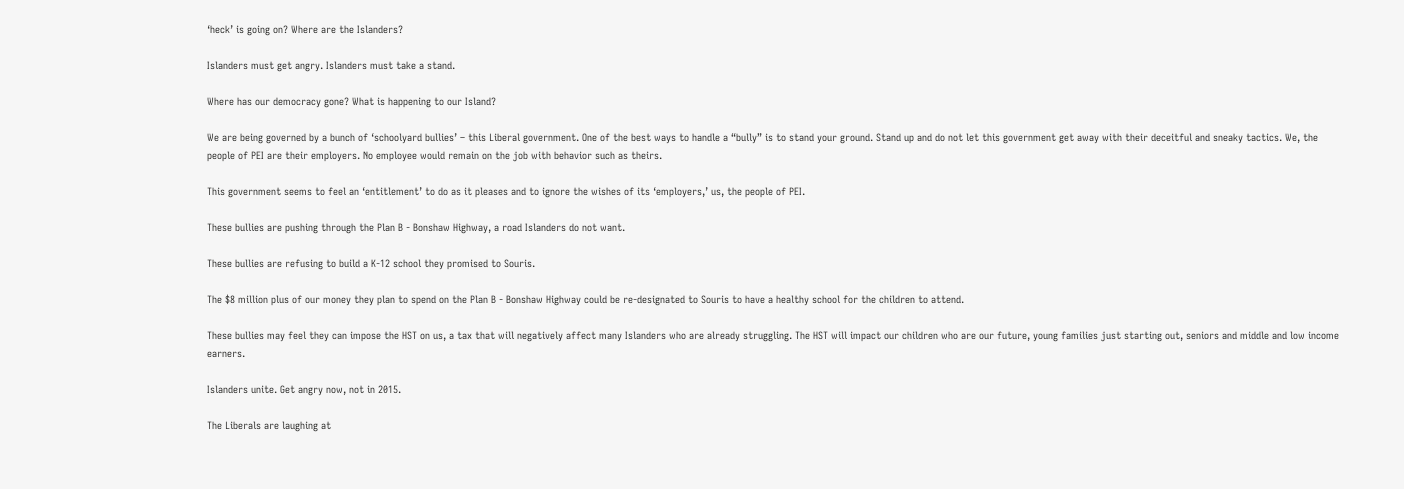‘heck’ is going on? Where are the Islanders?

Islanders must get angry. Islanders must take a stand.

Where has our democracy gone? What is happening to our Island?

We are being governed by a bunch of ‘schoolyard bullies’ – this Liberal government. One of the best ways to handle a “bully” is to stand your ground. Stand up and do not let this government get away with their deceitful and sneaky tactics. We, the people of PEI are their employers. No employee would remain on the job with behavior such as theirs.

This government seems to feel an ‘entitlement’ to do as it pleases and to ignore the wishes of its ‘employers,’ us, the people of PEI.

These bullies are pushing through the Plan B - Bonshaw Highway, a road Islanders do not want.

These bullies are refusing to build a K-12 school they promised to Souris.

The $8 million plus of our money they plan to spend on the Plan B - Bonshaw Highway could be re-designated to Souris to have a healthy school for the children to attend.

These bullies may feel they can impose the HST on us, a tax that will negatively affect many Islanders who are already struggling. The HST will impact our children who are our future, young families just starting out, seniors and middle and low income earners.

Islanders unite. Get angry now, not in 2015.

The Liberals are laughing at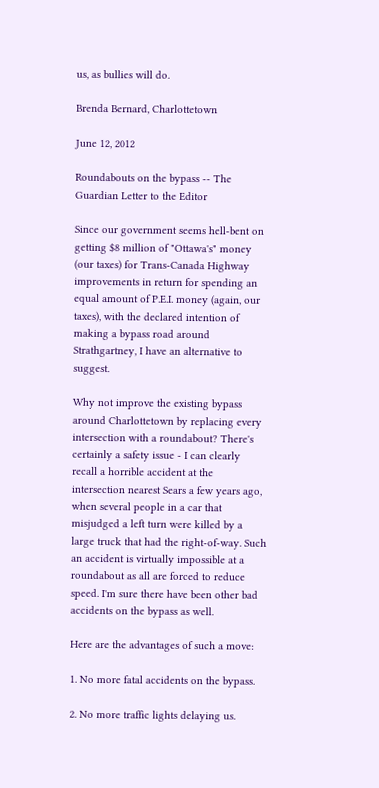us, as bullies will do.

Brenda Bernard, Charlottetown

June 12, 2012

Roundabouts on the bypass -- The Guardian Letter to the Editor

Since our government seems hell-bent on getting $8 million of "Ottawa's" money (our taxes) for Trans-Canada Highway improvements in return for spending an equal amount of P.E.I. money (again, our taxes), with the declared intention of making a bypass road around Strathgartney, I have an alternative to suggest.

Why not improve the existing bypass around Charlottetown by replacing every intersection with a roundabout? There's certainly a safety issue - I can clearly recall a horrible accident at the intersection nearest Sears a few years ago, when several people in a car that misjudged a left turn were killed by a large truck that had the right-of-way. Such an accident is virtually impossible at a roundabout as all are forced to reduce speed. I'm sure there have been other bad accidents on the bypass as well.

Here are the advantages of such a move:

1. No more fatal accidents on the bypass.

2. No more traffic lights delaying us.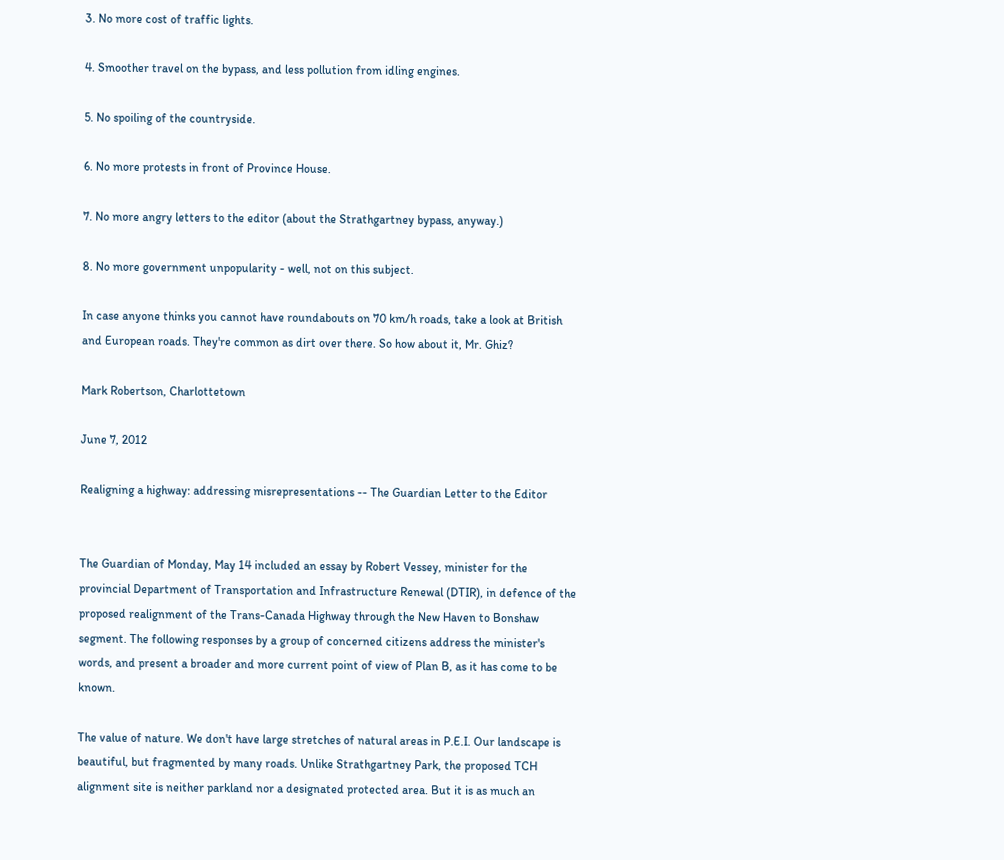3. No more cost of traffic lights.

4. Smoother travel on the bypass, and less pollution from idling engines.

5. No spoiling of the countryside.

6. No more protests in front of Province House.

7. No more angry letters to the editor (about the Strathgartney bypass, anyway.)

8. No more government unpopularity - well, not on this subject.

In case anyone thinks you cannot have roundabouts on 70 km/h roads, take a look at British and European roads. They're common as dirt over there. So how about it, Mr. Ghiz?

Mark Robertson, Charlottetown

June 7, 2012

Realigning a highway: addressing misrepresentations -- The Guardian Letter to the Editor


The Guardian of Monday, May 14 included an essay by Robert Vessey, minister for the provincial Department of Transportation and Infrastructure Renewal (DTIR), in defence of the proposed realignment of the Trans-Canada Highway through the New Haven to Bonshaw segment. The following responses by a group of concerned citizens address the minister's words, and present a broader and more current point of view of Plan B, as it has come to be known.

The value of nature. We don't have large stretches of natural areas in P.E.I. Our landscape is beautiful, but fragmented by many roads. Unlike Strathgartney Park, the proposed TCH alignment site is neither parkland nor a designated protected area. But it is as much an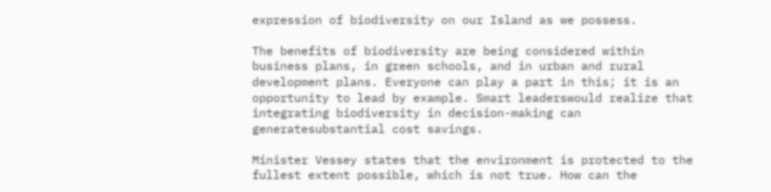expression of biodiversity on our Island as we possess.

The benefits of biodiversity are being considered within business plans, in green schools, and in urban and rural development plans. Everyone can play a part in this; it is an opportunity to lead by example. Smart leaderswould realize that integrating biodiversity in decision-making can generatesubstantial cost savings.

Minister Vessey states that the environment is protected to the fullest extent possible, which is not true. How can the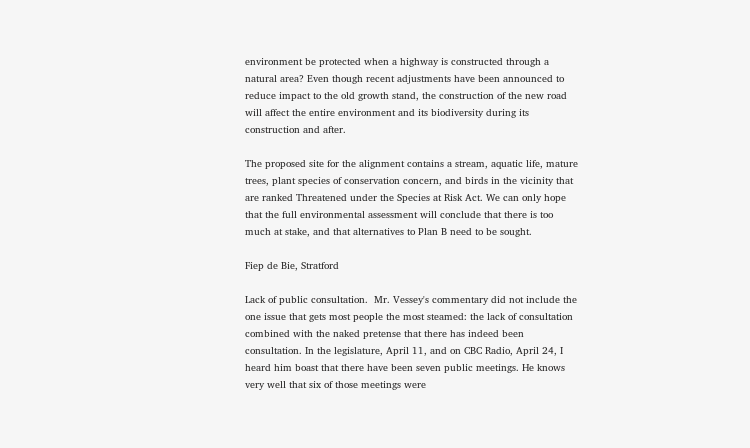environment be protected when a highway is constructed through a natural area? Even though recent adjustments have been announced to reduce impact to the old growth stand, the construction of the new road will affect the entire environment and its biodiversity during its construction and after.

The proposed site for the alignment contains a stream, aquatic life, mature trees, plant species of conservation concern, and birds in the vicinity that are ranked Threatened under the Species at Risk Act. We can only hope that the full environmental assessment will conclude that there is too much at stake, and that alternatives to Plan B need to be sought.

Fiep de Bie, Stratford

Lack of public consultation.  Mr. Vessey's commentary did not include the one issue that gets most people the most steamed: the lack of consultation combined with the naked pretense that there has indeed been consultation. In the legislature, April 11, and on CBC Radio, April 24, I heard him boast that there have been seven public meetings. He knows very well that six of those meetings were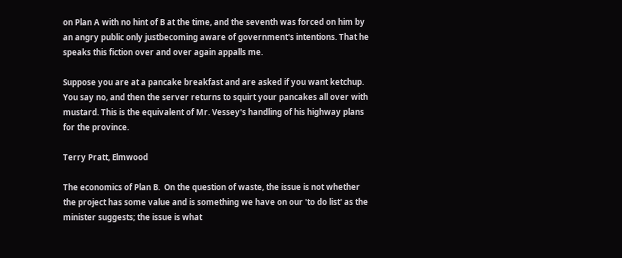on Plan A with no hint of B at the time, and the seventh was forced on him by an angry public only justbecoming aware of government's intentions. That he speaks this fiction over and over again appalls me.

Suppose you are at a pancake breakfast and are asked if you want ketchup. You say no, and then the server returns to squirt your pancakes all over with mustard. This is the equivalent of Mr. Vessey's handling of his highway plans for the province.

Terry Pratt, Elmwood

The economics of Plan B.  On the question of waste, the issue is not whether the project has some value and is something we have on our 'to do list' as the minister suggests; the issue is what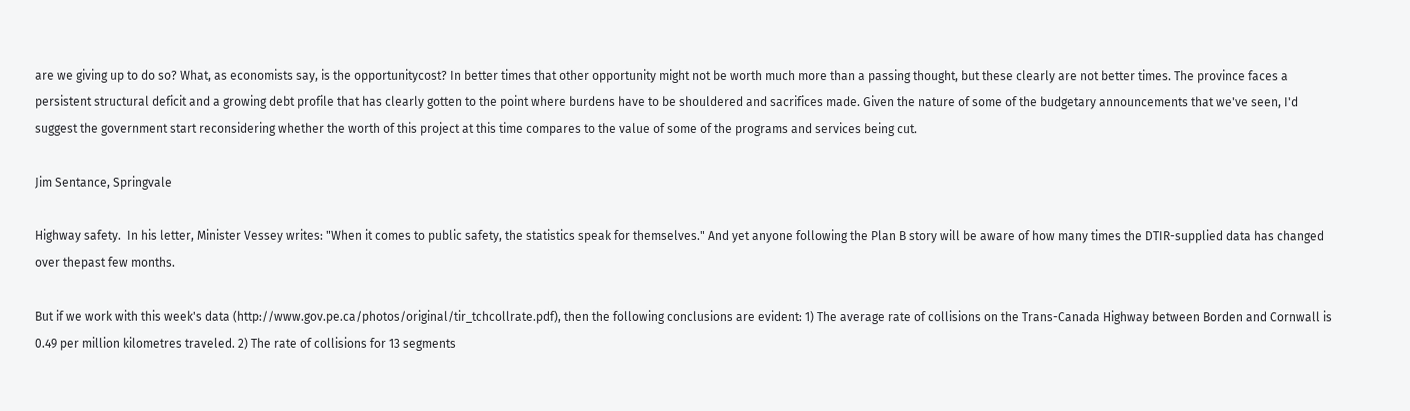are we giving up to do so? What, as economists say, is the opportunitycost? In better times that other opportunity might not be worth much more than a passing thought, but these clearly are not better times. The province faces a persistent structural deficit and a growing debt profile that has clearly gotten to the point where burdens have to be shouldered and sacrifices made. Given the nature of some of the budgetary announcements that we've seen, I'd suggest the government start reconsidering whether the worth of this project at this time compares to the value of some of the programs and services being cut.

Jim Sentance, Springvale

Highway safety.  In his letter, Minister Vessey writes: "When it comes to public safety, the statistics speak for themselves." And yet anyone following the Plan B story will be aware of how many times the DTIR-supplied data has changed over thepast few months.

But if we work with this week's data (http://www.gov.pe.ca/photos/original/tir_tchcollrate.pdf), then the following conclusions are evident: 1) The average rate of collisions on the Trans-Canada Highway between Borden and Cornwall is 0.49 per million kilometres traveled. 2) The rate of collisions for 13 segments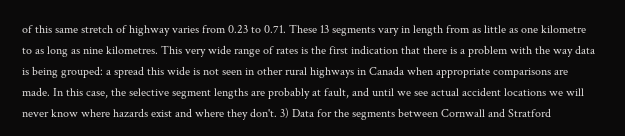of this same stretch of highway varies from 0.23 to 0.71. These 13 segments vary in length from as little as one kilometre to as long as nine kilometres. This very wide range of rates is the first indication that there is a problem with the way data is being grouped: a spread this wide is not seen in other rural highways in Canada when appropriate comparisons are made. In this case, the selective segment lengths are probably at fault, and until we see actual accident locations we will never know where hazards exist and where they don't. 3) Data for the segments between Cornwall and Stratford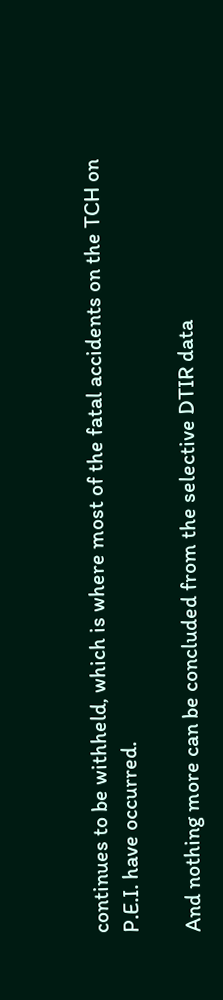continues to be withheld, which is where most of the fatal accidents on the TCH on P.E.I. have occurred.

And nothing more can be concluded from the selective DTIR data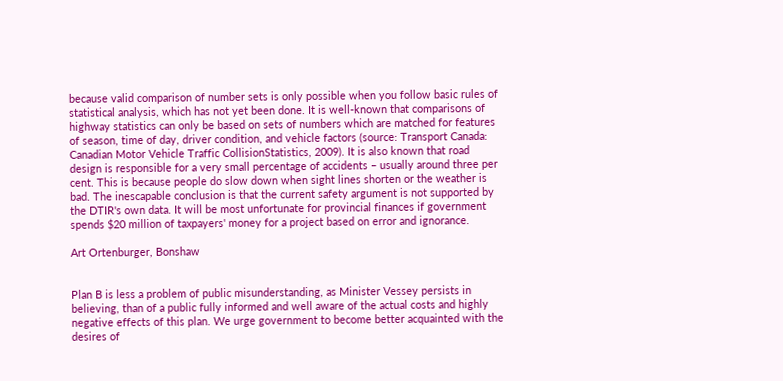because valid comparison of number sets is only possible when you follow basic rules of statistical analysis, which has not yet been done. It is well-known that comparisons of highway statistics can only be based on sets of numbers which are matched for features of season, time of day, driver condition, and vehicle factors (source: Transport Canada: Canadian Motor Vehicle Traffic CollisionStatistics, 2009). It is also known that road design is responsible for a very small percentage of accidents – usually around three per cent. This is because people do slow down when sight lines shorten or the weather is bad. The inescapable conclusion is that the current safety argument is not supported by the DTIR's own data. It will be most unfortunate for provincial finances if government spends $20 million of taxpayers' money for a project based on error and ignorance.

Art Ortenburger, Bonshaw


Plan B is less a problem of public misunderstanding, as Minister Vessey persists in believing, than of a public fully informed and well aware of the actual costs and highly negative effects of this plan. We urge government to become better acquainted with the desires of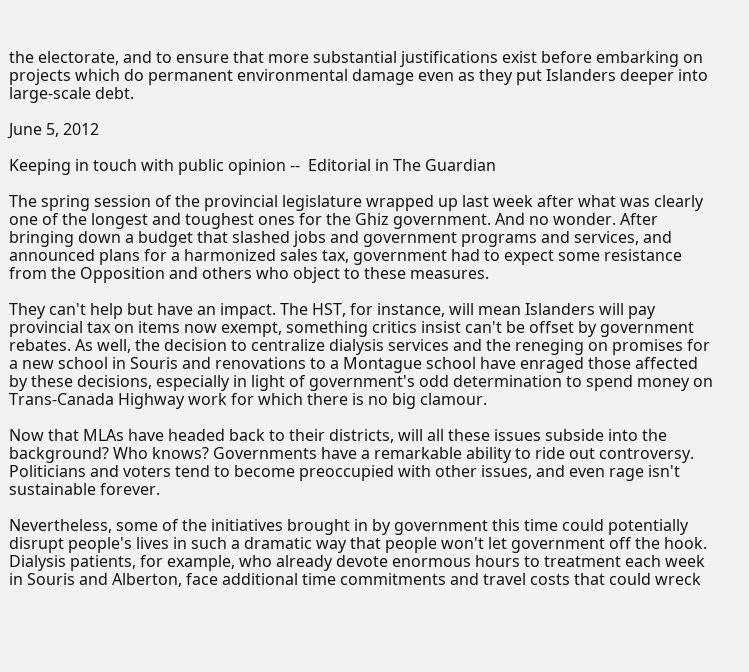the electorate, and to ensure that more substantial justifications exist before embarking on projects which do permanent environmental damage even as they put Islanders deeper into large-scale debt.

June 5, 2012

Keeping in touch with public opinion --  Editorial in The Guardian

The spring session of the provincial legislature wrapped up last week after what was clearly one of the longest and toughest ones for the Ghiz government. And no wonder. After bringing down a budget that slashed jobs and government programs and services, and announced plans for a harmonized sales tax, government had to expect some resistance from the Opposition and others who object to these measures.

They can't help but have an impact. The HST, for instance, will mean Islanders will pay provincial tax on items now exempt, something critics insist can't be offset by government rebates. As well, the decision to centralize dialysis services and the reneging on promises for a new school in Souris and renovations to a Montague school have enraged those affected by these decisions, especially in light of government's odd determination to spend money on Trans-Canada Highway work for which there is no big clamour.

Now that MLAs have headed back to their districts, will all these issues subside into the background? Who knows? Governments have a remarkable ability to ride out controversy. Politicians and voters tend to become preoccupied with other issues, and even rage isn't sustainable forever.

Nevertheless, some of the initiatives brought in by government this time could potentially disrupt people's lives in such a dramatic way that people won't let government off the hook. Dialysis patients, for example, who already devote enormous hours to treatment each week in Souris and Alberton, face additional time commitments and travel costs that could wreck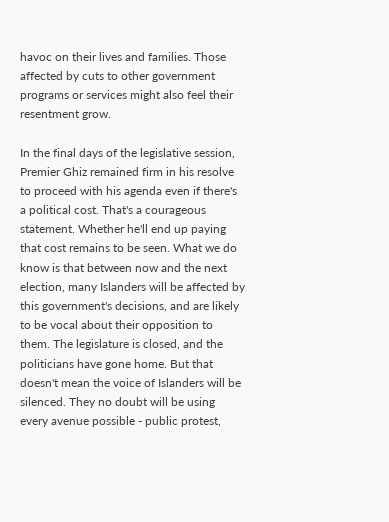havoc on their lives and families. Those affected by cuts to other government programs or services might also feel their resentment grow.

In the final days of the legislative session, Premier Ghiz remained firm in his resolve to proceed with his agenda even if there's a political cost. That's a courageous statement. Whether he'll end up paying that cost remains to be seen. What we do know is that between now and the next election, many Islanders will be affected by this government's decisions, and are likely to be vocal about their opposition to them. The legislature is closed, and the politicians have gone home. But that doesn't mean the voice of Islanders will be silenced. They no doubt will be using every avenue possible - public protest,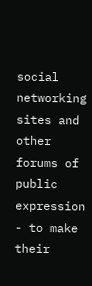social networking sites and other forums of public expression - to make their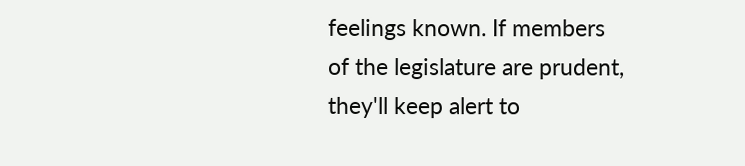feelings known. If members of the legislature are prudent, they'll keep alert to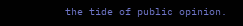the tide of public opinion.